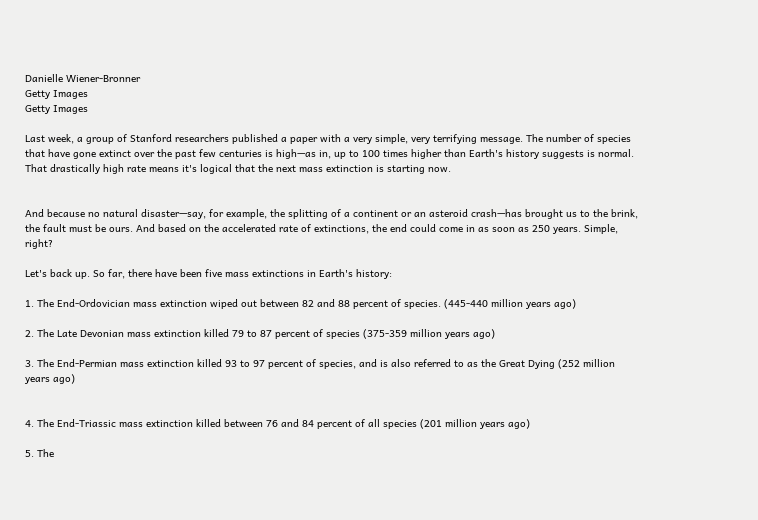Danielle Wiener-Bronner
Getty Images
Getty Images

Last week, a group of Stanford researchers published a paper with a very simple, very terrifying message. The number of species that have gone extinct over the past few centuries is high—as in, up to 100 times higher than Earth's history suggests is normal. That drastically high rate means it's logical that the next mass extinction is starting now.


And because no natural disaster—say, for example, the splitting of a continent or an asteroid crash—has brought us to the brink, the fault must be ours. And based on the accelerated rate of extinctions, the end could come in as soon as 250 years. Simple, right?

Let's back up. So far, there have been five mass extinctions in Earth's history:

1. The End-Ordovician mass extinction wiped out between 82 and 88 percent of species. (445-440 million years ago)

2. The Late Devonian mass extinction killed 79 to 87 percent of species (375-359 million years ago)

3. The End-Permian mass extinction killed 93 to 97 percent of species, and is also referred to as the Great Dying (252 million years ago)


4. The End-Triassic mass extinction killed between 76 and 84 percent of all species (201 million years ago)

5. The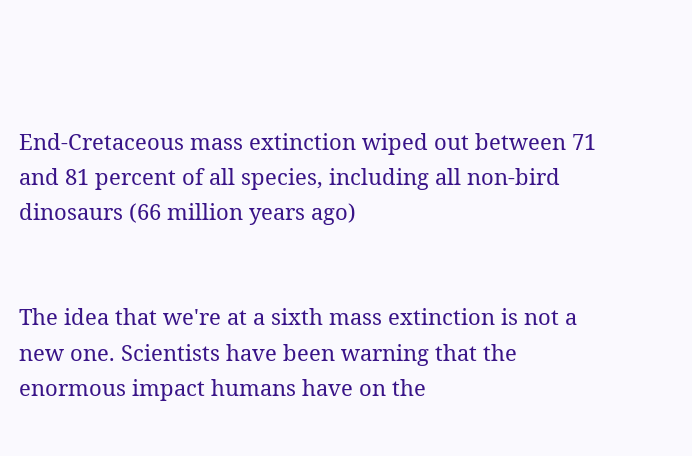End-Cretaceous mass extinction wiped out between 71 and 81 percent of all species, including all non-bird dinosaurs (66 million years ago)


The idea that we're at a sixth mass extinction is not a new one. Scientists have been warning that the enormous impact humans have on the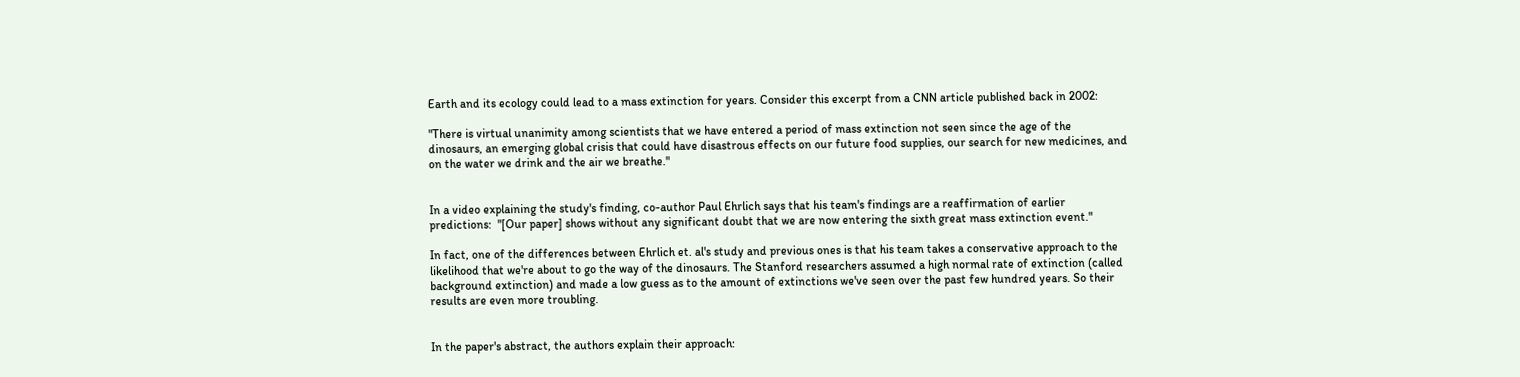Earth and its ecology could lead to a mass extinction for years. Consider this excerpt from a CNN article published back in 2002:

"There is virtual unanimity among scientists that we have entered a period of mass extinction not seen since the age of the dinosaurs, an emerging global crisis that could have disastrous effects on our future food supplies, our search for new medicines, and on the water we drink and the air we breathe."


In a video explaining the study's finding, co-author Paul Ehrlich says that his team's findings are a reaffirmation of earlier predictions:  "[Our paper] shows without any significant doubt that we are now entering the sixth great mass extinction event."

In fact, one of the differences between Ehrlich et. al's study and previous ones is that his team takes a conservative approach to the likelihood that we're about to go the way of the dinosaurs. The Stanford researchers assumed a high normal rate of extinction (called background extinction) and made a low guess as to the amount of extinctions we've seen over the past few hundred years. So their results are even more troubling.


In the paper's abstract, the authors explain their approach: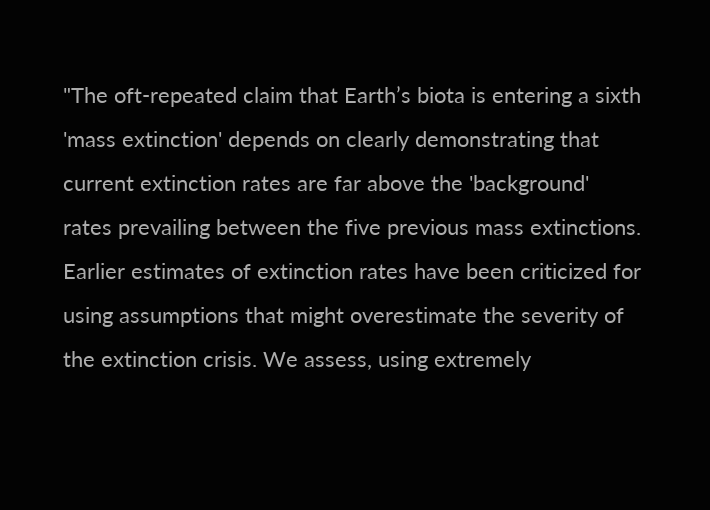"The oft-repeated claim that Earth’s biota is entering a sixth 'mass extinction' depends on clearly demonstrating that current extinction rates are far above the 'background' rates prevailing between the five previous mass extinctions. Earlier estimates of extinction rates have been criticized for using assumptions that might overestimate the severity of the extinction crisis. We assess, using extremely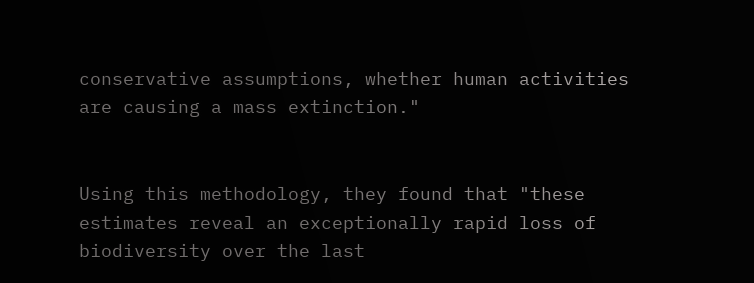conservative assumptions, whether human activities are causing a mass extinction."


Using this methodology, they found that "these estimates reveal an exceptionally rapid loss of biodiversity over the last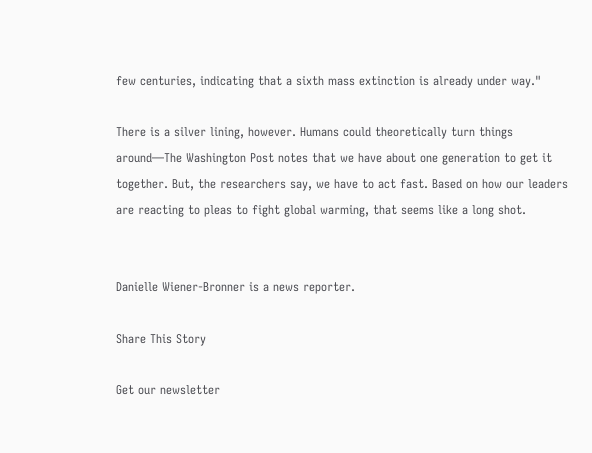few centuries, indicating that a sixth mass extinction is already under way."

There is a silver lining, however. Humans could theoretically turn things around—The Washington Post notes that we have about one generation to get it together. But, the researchers say, we have to act fast. Based on how our leaders are reacting to pleas to fight global warming, that seems like a long shot.


Danielle Wiener-Bronner is a news reporter.

Share This Story

Get our newsletter